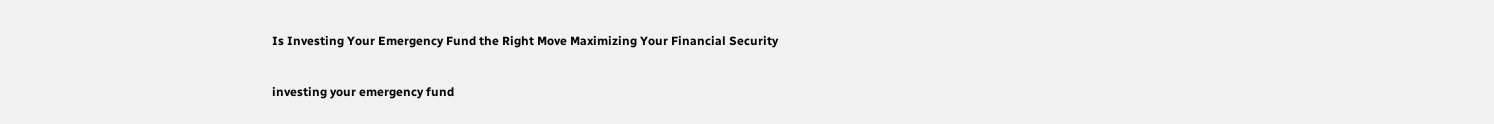Is Investing Your Emergency Fund the Right Move Maximizing Your Financial Security

investing your emergency fund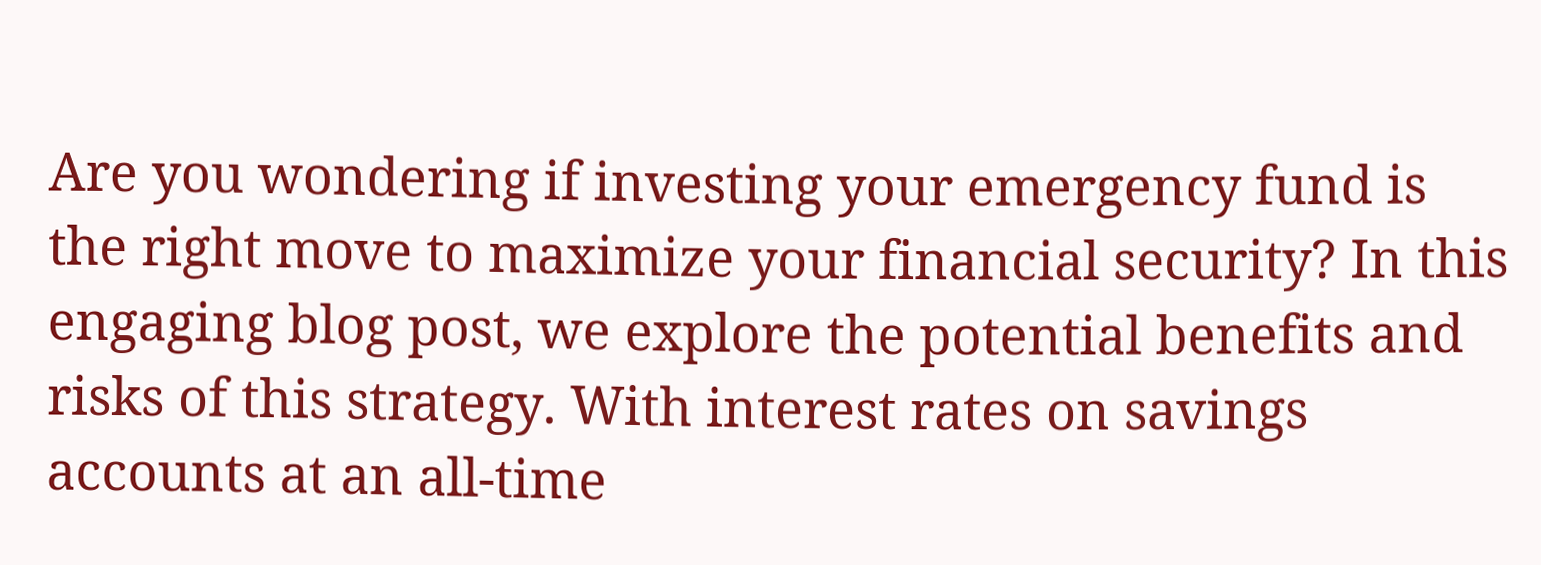Are you wondering if investing your emergency fund is the right move to maximize your financial security? In this engaging blog post, we explore the potential benefits and risks of this strategy. With interest rates on savings accounts at an all-time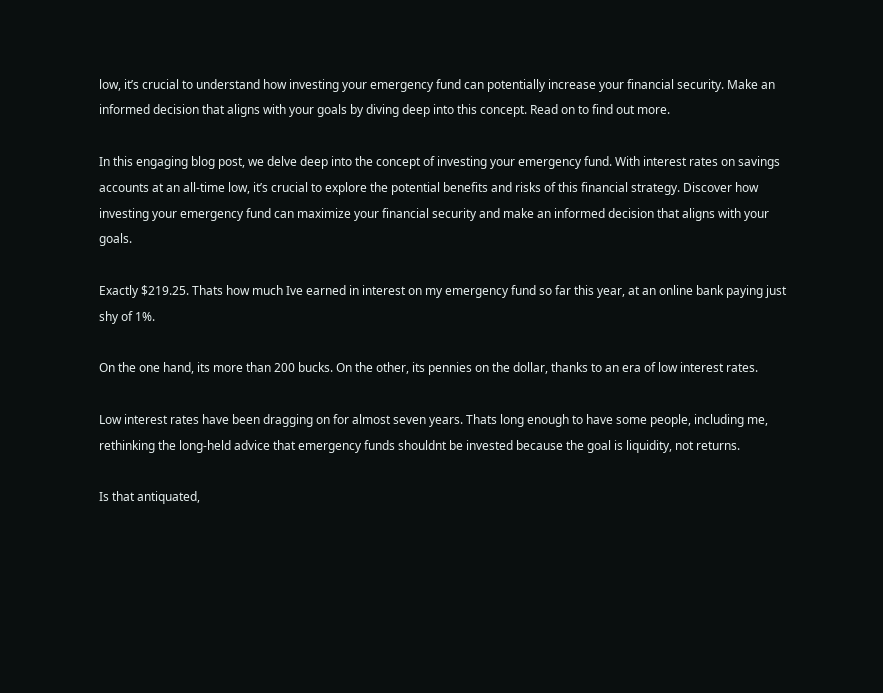low, it’s crucial to understand how investing your emergency fund can potentially increase your financial security. Make an informed decision that aligns with your goals by diving deep into this concept. Read on to find out more.

In this engaging blog post, we delve deep into the concept of investing your emergency fund. With interest rates on savings accounts at an all-time low, it’s crucial to explore the potential benefits and risks of this financial strategy. Discover how investing your emergency fund can maximize your financial security and make an informed decision that aligns with your goals.

Exactly $219.25. Thats how much Ive earned in interest on my emergency fund so far this year, at an online bank paying just shy of 1%.

On the one hand, its more than 200 bucks. On the other, its pennies on the dollar, thanks to an era of low interest rates.

Low interest rates have been dragging on for almost seven years. Thats long enough to have some people, including me, rethinking the long-held advice that emergency funds shouldnt be invested because the goal is liquidity, not returns.

Is that antiquated,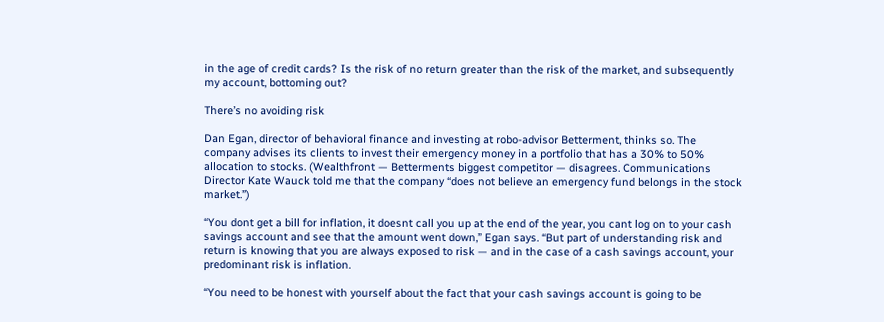in the age of credit cards? Is the risk of no return greater than the risk of the market, and subsequently my account, bottoming out?

There’s no avoiding risk

Dan Egan, director of behavioral finance and investing at robo-advisor Betterment, thinks so. The company advises its clients to invest their emergency money in a portfolio that has a 30% to 50% allocation to stocks. (Wealthfront — Betterments biggest competitor — disagrees. Communications Director Kate Wauck told me that the company “does not believe an emergency fund belongs in the stock market.”)

“You dont get a bill for inflation, it doesnt call you up at the end of the year, you cant log on to your cash savings account and see that the amount went down,” Egan says. “But part of understanding risk and return is knowing that you are always exposed to risk — and in the case of a cash savings account, your predominant risk is inflation.

“You need to be honest with yourself about the fact that your cash savings account is going to be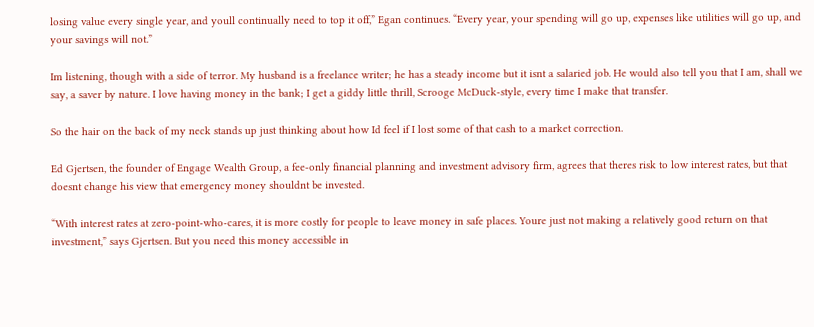losing value every single year, and youll continually need to top it off,” Egan continues. “Every year, your spending will go up, expenses like utilities will go up, and your savings will not.”

Im listening, though with a side of terror. My husband is a freelance writer; he has a steady income but it isnt a salaried job. He would also tell you that I am, shall we say, a saver by nature. I love having money in the bank; I get a giddy little thrill, Scrooge McDuck-style, every time I make that transfer.

So the hair on the back of my neck stands up just thinking about how Id feel if I lost some of that cash to a market correction.

Ed Gjertsen, the founder of Engage Wealth Group, a fee-only financial planning and investment advisory firm, agrees that theres risk to low interest rates, but that doesnt change his view that emergency money shouldnt be invested.

“With interest rates at zero-point-who-cares, it is more costly for people to leave money in safe places. Youre just not making a relatively good return on that investment,” says Gjertsen. But you need this money accessible in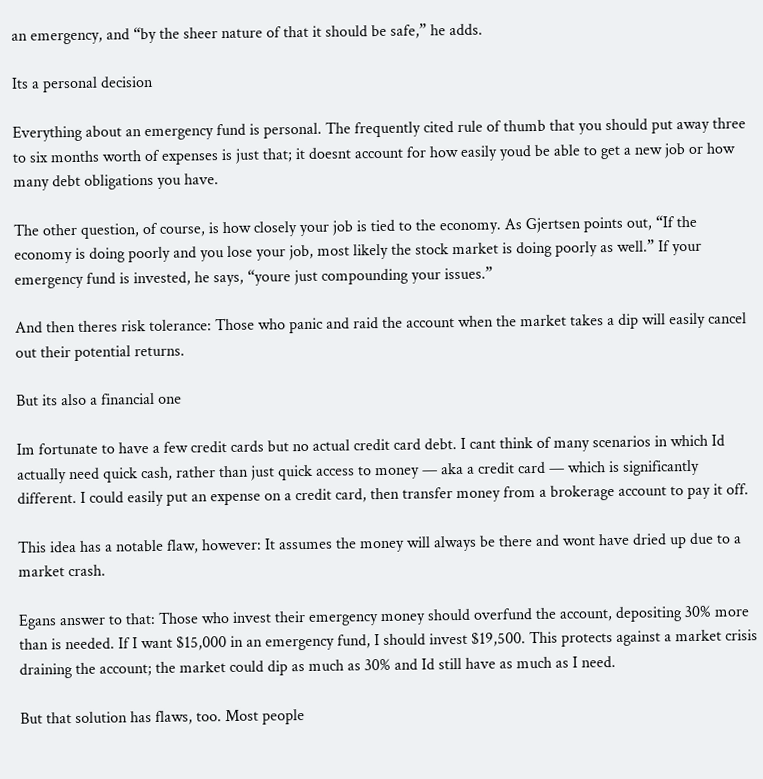an emergency, and “by the sheer nature of that it should be safe,” he adds.

Its a personal decision

Everything about an emergency fund is personal. The frequently cited rule of thumb that you should put away three to six months worth of expenses is just that; it doesnt account for how easily youd be able to get a new job or how many debt obligations you have.

The other question, of course, is how closely your job is tied to the economy. As Gjertsen points out, “If the economy is doing poorly and you lose your job, most likely the stock market is doing poorly as well.” If your emergency fund is invested, he says, “youre just compounding your issues.”

And then theres risk tolerance: Those who panic and raid the account when the market takes a dip will easily cancel out their potential returns.

But its also a financial one

Im fortunate to have a few credit cards but no actual credit card debt. I cant think of many scenarios in which Id actually need quick cash, rather than just quick access to money — aka a credit card — which is significantly different. I could easily put an expense on a credit card, then transfer money from a brokerage account to pay it off.

This idea has a notable flaw, however: It assumes the money will always be there and wont have dried up due to a market crash.

Egans answer to that: Those who invest their emergency money should overfund the account, depositing 30% more than is needed. If I want $15,000 in an emergency fund, I should invest $19,500. This protects against a market crisis draining the account; the market could dip as much as 30% and Id still have as much as I need.

But that solution has flaws, too. Most people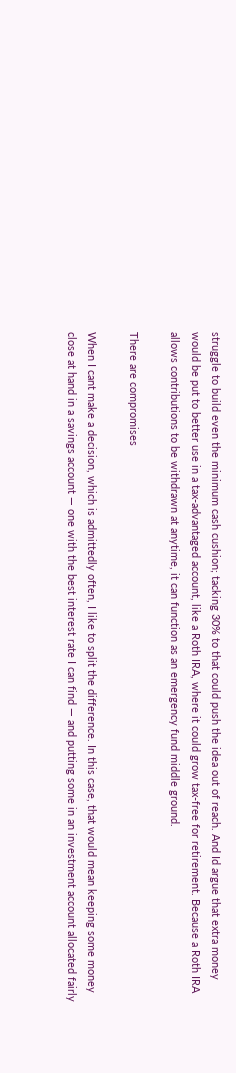struggle to build even the minimum cash cushion; tacking 30% to that could push the idea out of reach. And Id argue that extra money would be put to better use in a tax-advantaged account, like a Roth IRA, where it could grow tax-free for retirement. Because a Roth IRA allows contributions to be withdrawn at anytime, it can function as an emergency fund middle ground.

There are compromises

When I cant make a decision, which is admittedly often, I like to split the difference. In this case, that would mean keeping some money close at hand in a savings account — one with the best interest rate I can find — and putting some in an investment account allocated fairly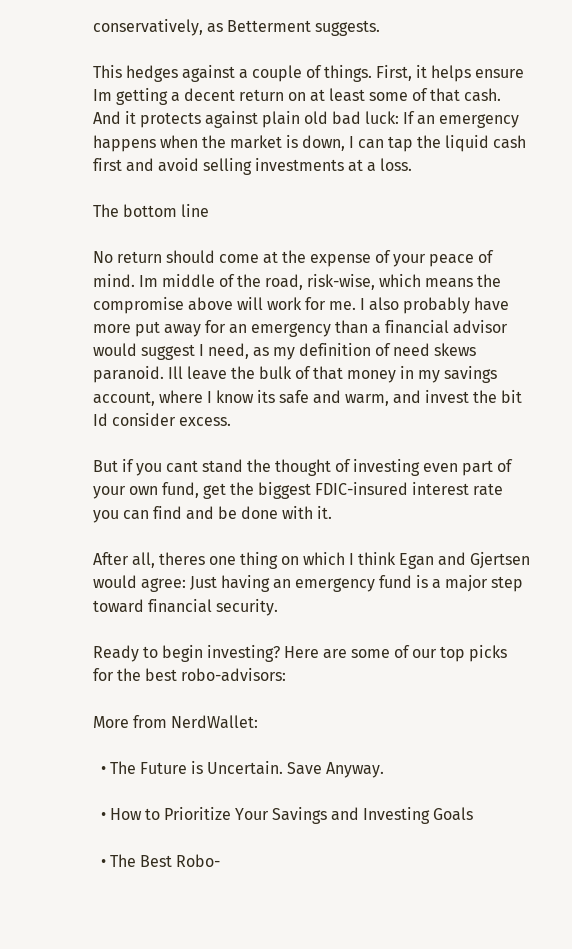conservatively, as Betterment suggests.

This hedges against a couple of things. First, it helps ensure Im getting a decent return on at least some of that cash. And it protects against plain old bad luck: If an emergency happens when the market is down, I can tap the liquid cash first and avoid selling investments at a loss.

The bottom line

No return should come at the expense of your peace of mind. Im middle of the road, risk-wise, which means the compromise above will work for me. I also probably have more put away for an emergency than a financial advisor would suggest I need, as my definition of need skews paranoid. Ill leave the bulk of that money in my savings account, where I know its safe and warm, and invest the bit Id consider excess.

But if you cant stand the thought of investing even part of your own fund, get the biggest FDIC-insured interest rate you can find and be done with it.

After all, theres one thing on which I think Egan and Gjertsen would agree: Just having an emergency fund is a major step toward financial security.

Ready to begin investing? Here are some of our top picks for the best robo-advisors:

More from NerdWallet:

  • The Future is Uncertain. Save Anyway.

  • How to Prioritize Your Savings and Investing Goals

  • The Best Robo-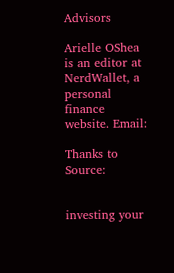Advisors

Arielle OShea is an editor at NerdWallet, a personal finance website. Email:

Thanks to Source:


investing your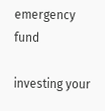emergency fund

investing your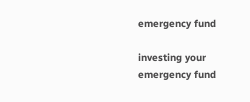emergency fund

investing your emergency fund